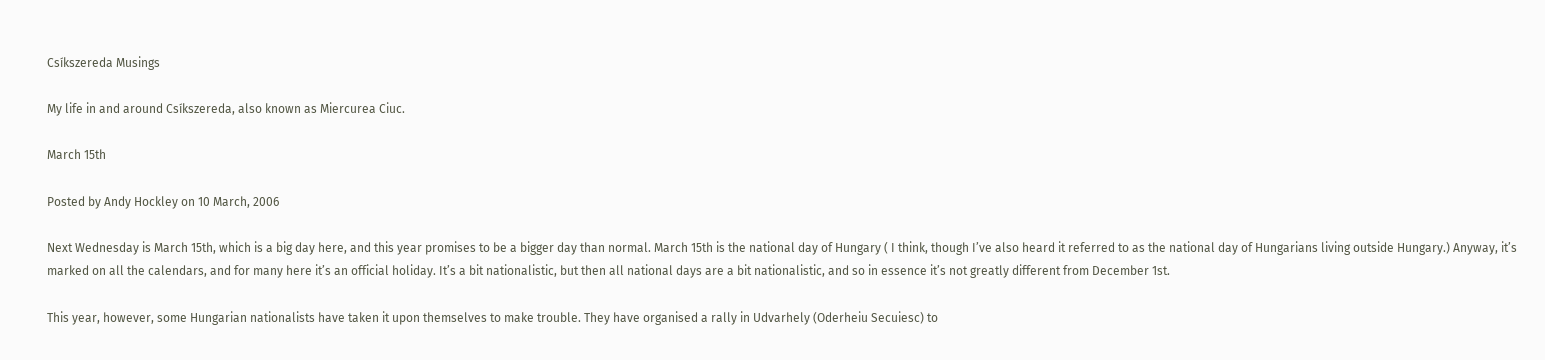Csíkszereda Musings

My life in and around Csíkszereda, also known as Miercurea Ciuc.

March 15th

Posted by Andy Hockley on 10 March, 2006

Next Wednesday is March 15th, which is a big day here, and this year promises to be a bigger day than normal. March 15th is the national day of Hungary ( I think, though I’ve also heard it referred to as the national day of Hungarians living outside Hungary.) Anyway, it’s marked on all the calendars, and for many here it’s an official holiday. It’s a bit nationalistic, but then all national days are a bit nationalistic, and so in essence it’s not greatly different from December 1st.

This year, however, some Hungarian nationalists have taken it upon themselves to make trouble. They have organised a rally in Udvarhely (Oderheiu Secuiesc) to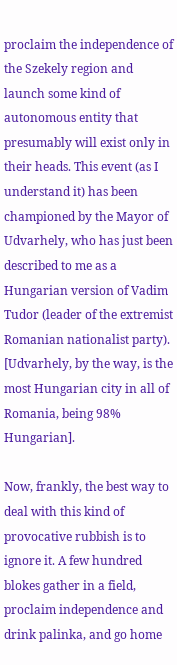proclaim the independence of the Szekely region and launch some kind of autonomous entity that presumably will exist only in their heads. This event (as I understand it) has been championed by the Mayor of Udvarhely, who has just been described to me as a Hungarian version of Vadim Tudor (leader of the extremist Romanian nationalist party). [Udvarhely, by the way, is the most Hungarian city in all of Romania, being 98% Hungarian].

Now, frankly, the best way to deal with this kind of provocative rubbish is to ignore it. A few hundred blokes gather in a field, proclaim independence and drink palinka, and go home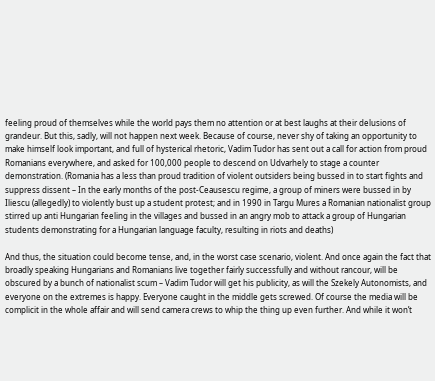feeling proud of themselves while the world pays them no attention or at best laughs at their delusions of grandeur. But this, sadly, will not happen next week. Because of course, never shy of taking an opportunity to make himself look important, and full of hysterical rhetoric, Vadim Tudor has sent out a call for action from proud Romanians everywhere, and asked for 100,000 people to descend on Udvarhely to stage a counter demonstration. (Romania has a less than proud tradition of violent outsiders being bussed in to start fights and suppress dissent – In the early months of the post-Ceausescu regime, a group of miners were bussed in by Iliescu (allegedly) to violently bust up a student protest; and in 1990 in Targu Mures a Romanian nationalist group stirred up anti Hungarian feeling in the villages and bussed in an angry mob to attack a group of Hungarian students demonstrating for a Hungarian language faculty, resulting in riots and deaths)

And thus, the situation could become tense, and, in the worst case scenario, violent. And once again the fact that broadly speaking Hungarians and Romanians live together fairly successfully and without rancour, will be obscured by a bunch of nationalist scum – Vadim Tudor will get his publicity, as will the Szekely Autonomists, and everyone on the extremes is happy. Everyone caught in the middle gets screwed. Of course the media will be complicit in the whole affair and will send camera crews to whip the thing up even further. And while it won’t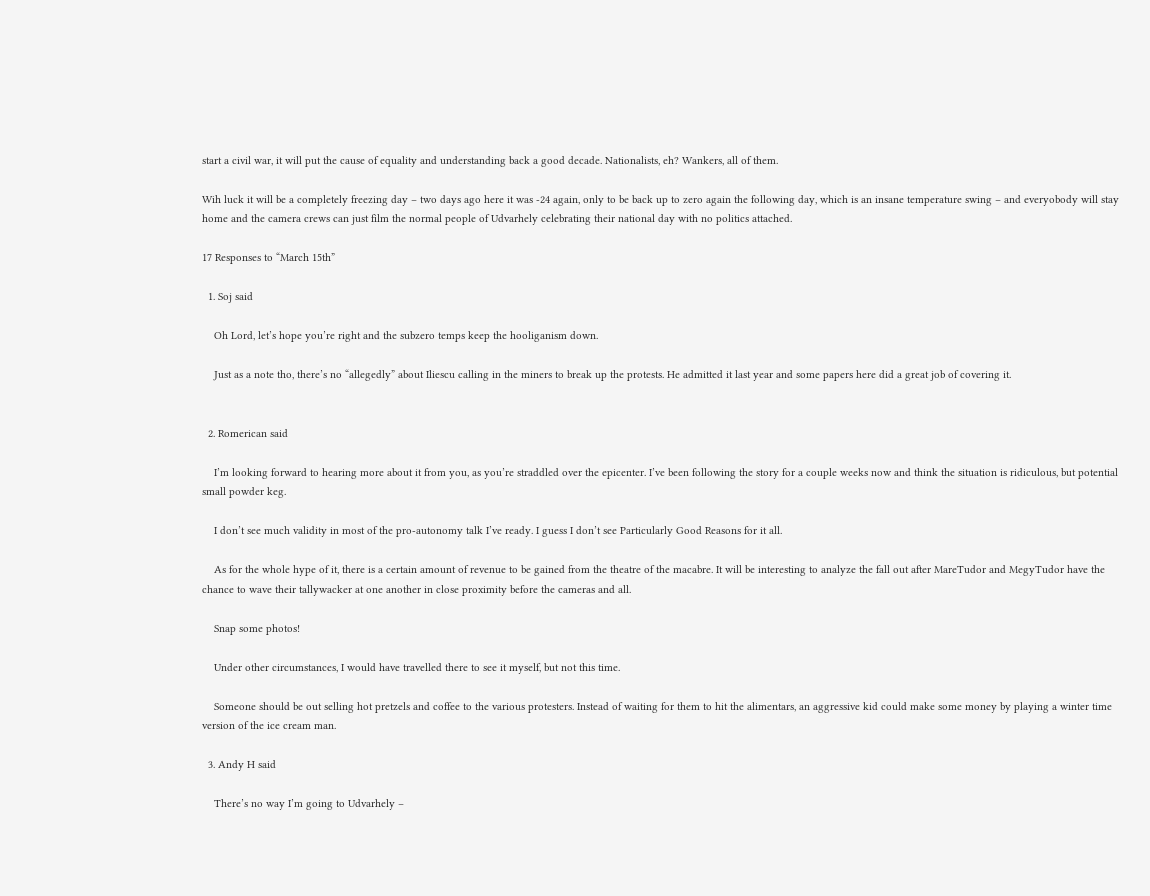start a civil war, it will put the cause of equality and understanding back a good decade. Nationalists, eh? Wankers, all of them.

Wih luck it will be a completely freezing day – two days ago here it was -24 again, only to be back up to zero again the following day, which is an insane temperature swing – and everyobody will stay home and the camera crews can just film the normal people of Udvarhely celebrating their national day with no politics attached.

17 Responses to “March 15th”

  1. Soj said

    Oh Lord, let’s hope you’re right and the subzero temps keep the hooliganism down.

    Just as a note tho, there’s no “allegedly” about Iliescu calling in the miners to break up the protests. He admitted it last year and some papers here did a great job of covering it.


  2. Romerican said

    I’m looking forward to hearing more about it from you, as you’re straddled over the epicenter. I’ve been following the story for a couple weeks now and think the situation is ridiculous, but potential small powder keg.

    I don’t see much validity in most of the pro-autonomy talk I’ve ready. I guess I don’t see Particularly Good Reasons for it all.

    As for the whole hype of it, there is a certain amount of revenue to be gained from the theatre of the macabre. It will be interesting to analyze the fall out after MareTudor and MegyTudor have the chance to wave their tallywacker at one another in close proximity before the cameras and all.

    Snap some photos!

    Under other circumstances, I would have travelled there to see it myself, but not this time.

    Someone should be out selling hot pretzels and coffee to the various protesters. Instead of waiting for them to hit the alimentars, an aggressive kid could make some money by playing a winter time version of the ice cream man.

  3. Andy H said

    There’s no way I’m going to Udvarhely –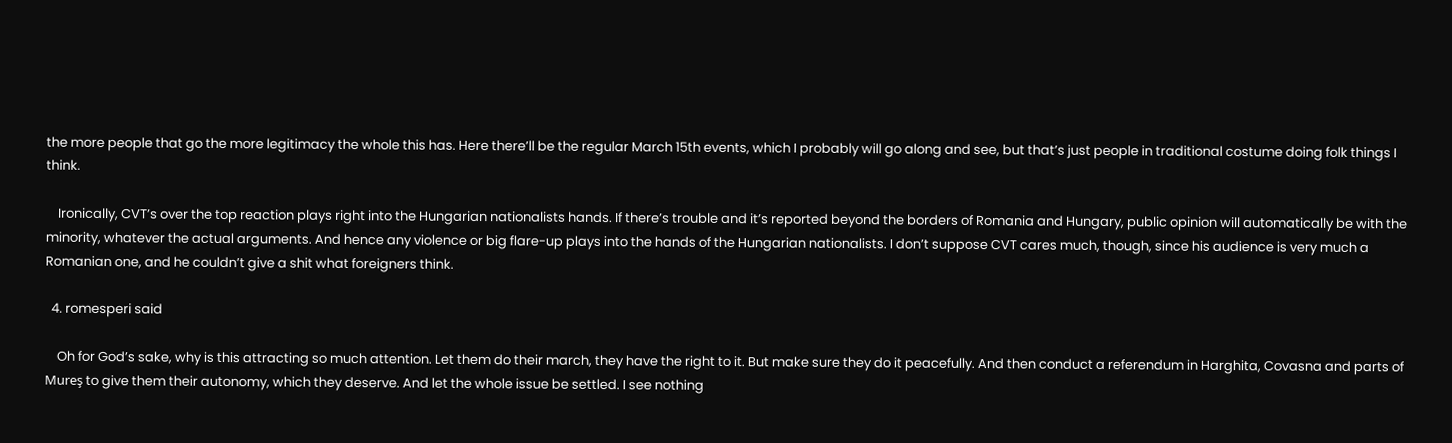the more people that go the more legitimacy the whole this has. Here there’ll be the regular March 15th events, which I probably will go along and see, but that’s just people in traditional costume doing folk things I think.

    Ironically, CVT’s over the top reaction plays right into the Hungarian nationalists hands. If there’s trouble and it’s reported beyond the borders of Romania and Hungary, public opinion will automatically be with the minority, whatever the actual arguments. And hence any violence or big flare-up plays into the hands of the Hungarian nationalists. I don’t suppose CVT cares much, though, since his audience is very much a Romanian one, and he couldn’t give a shit what foreigners think.

  4. romesperi said

    Oh for God’s sake, why is this attracting so much attention. Let them do their march, they have the right to it. But make sure they do it peacefully. And then conduct a referendum in Harghita, Covasna and parts of Mureş to give them their autonomy, which they deserve. And let the whole issue be settled. I see nothing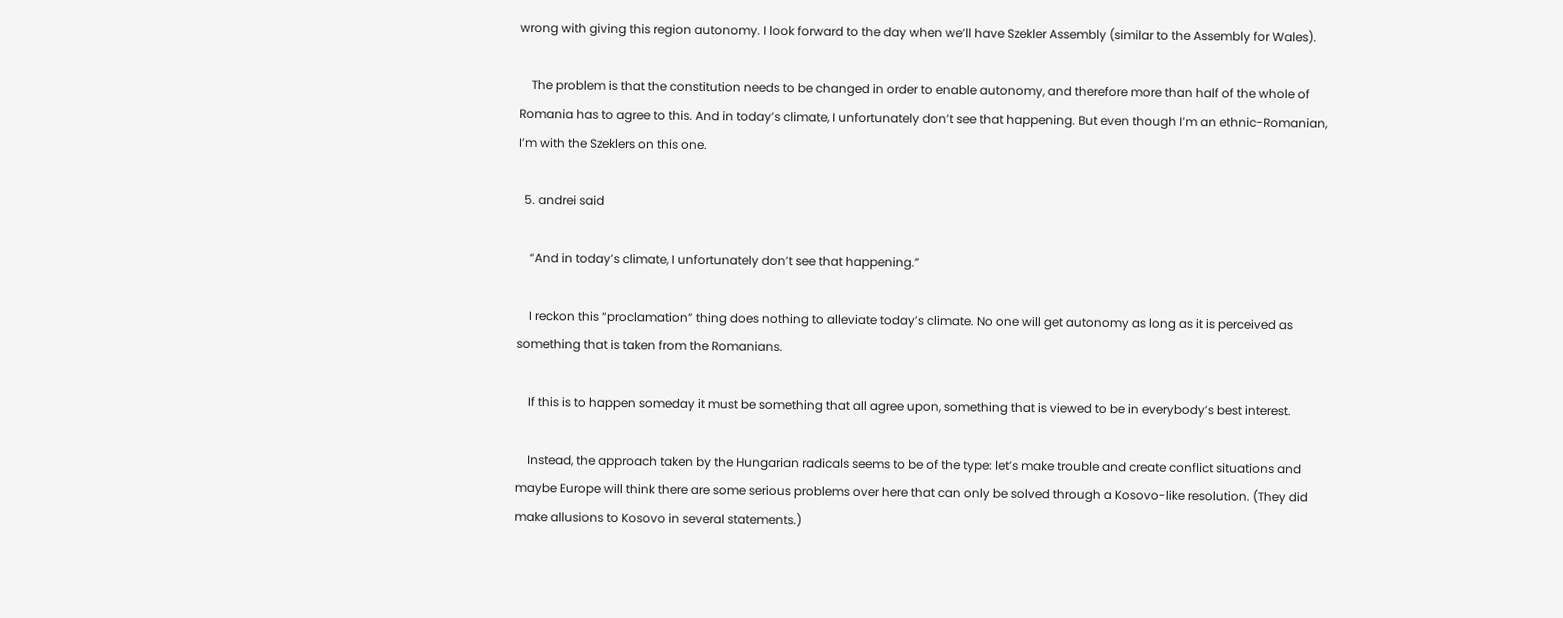wrong with giving this region autonomy. I look forward to the day when we’ll have Szekler Assembly (similar to the Assembly for Wales).

    The problem is that the constitution needs to be changed in order to enable autonomy, and therefore more than half of the whole of Romania has to agree to this. And in today’s climate, I unfortunately don’t see that happening. But even though I’m an ethnic-Romanian, I’m with the Szeklers on this one.

  5. andrei said

    “And in today’s climate, I unfortunately don’t see that happening.”

    I reckon this “proclamation” thing does nothing to alleviate today’s climate. No one will get autonomy as long as it is perceived as something that is taken from the Romanians.

    If this is to happen someday it must be something that all agree upon, something that is viewed to be in everybody’s best interest.

    Instead, the approach taken by the Hungarian radicals seems to be of the type: let’s make trouble and create conflict situations and maybe Europe will think there are some serious problems over here that can only be solved through a Kosovo-like resolution. (They did make allusions to Kosovo in several statements.)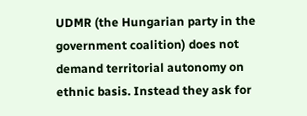UDMR (the Hungarian party in the government coalition) does not demand territorial autonomy on ethnic basis. Instead they ask for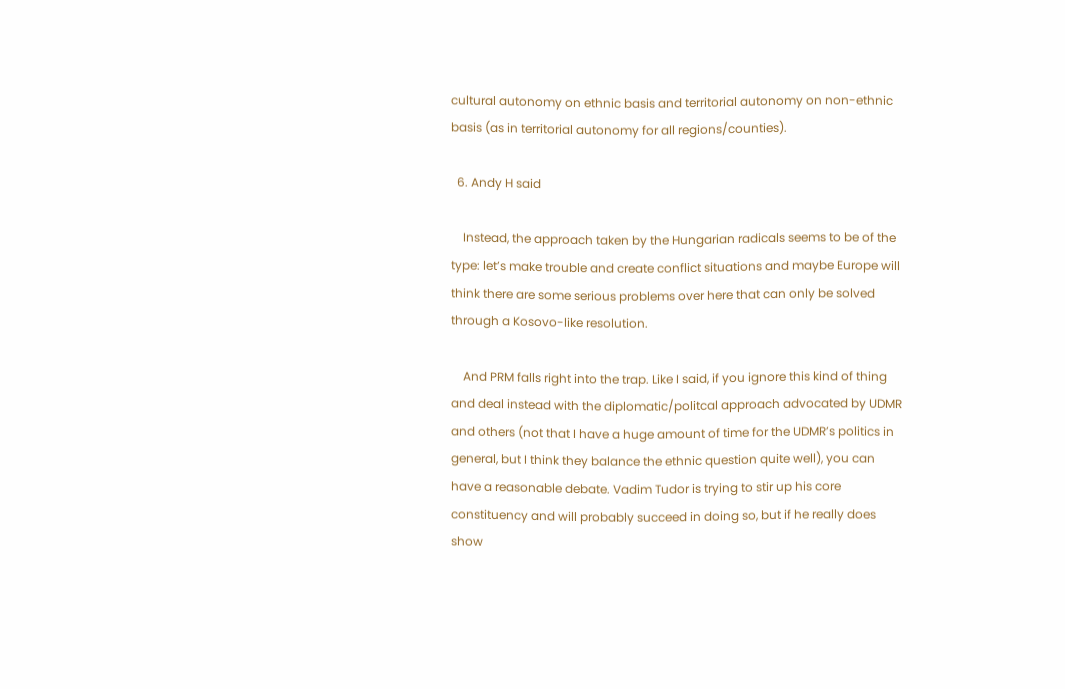cultural autonomy on ethnic basis and territorial autonomy on non-ethnic basis (as in territorial autonomy for all regions/counties).

  6. Andy H said

    Instead, the approach taken by the Hungarian radicals seems to be of the type: let’s make trouble and create conflict situations and maybe Europe will think there are some serious problems over here that can only be solved through a Kosovo-like resolution.

    And PRM falls right into the trap. Like I said, if you ignore this kind of thing and deal instead with the diplomatic/politcal approach advocated by UDMR and others (not that I have a huge amount of time for the UDMR’s politics in general, but I think they balance the ethnic question quite well), you can have a reasonable debate. Vadim Tudor is trying to stir up his core constituency and will probably succeed in doing so, but if he really does show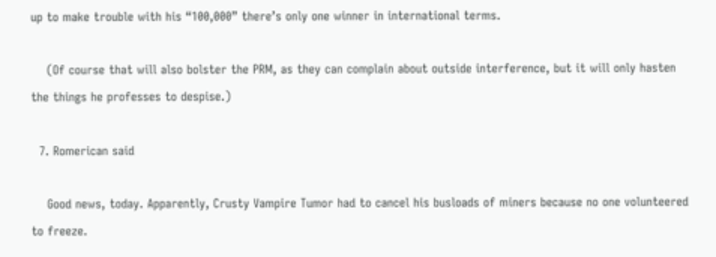up to make trouble with his “100,000” there’s only one winner in international terms.

    (Of course that will also bolster the PRM, as they can complain about outside interference, but it will only hasten the things he professes to despise.)

  7. Romerican said

    Good news, today. Apparently, Crusty Vampire Tumor had to cancel his busloads of miners because no one volunteered to freeze.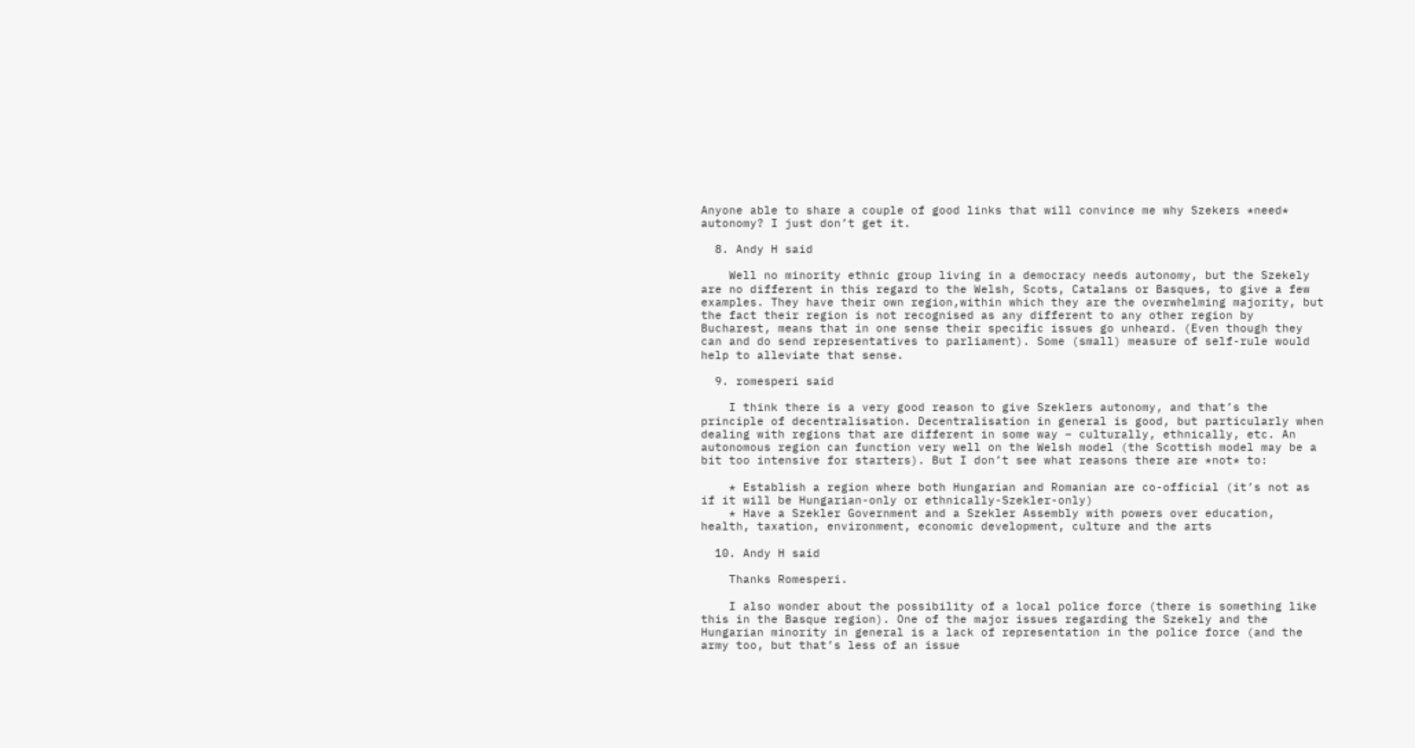Anyone able to share a couple of good links that will convince me why Szekers *need* autonomy? I just don’t get it.

  8. Andy H said

    Well no minority ethnic group living in a democracy needs autonomy, but the Szekely are no different in this regard to the Welsh, Scots, Catalans or Basques, to give a few examples. They have their own region,within which they are the overwhelming majority, but the fact their region is not recognised as any different to any other region by Bucharest, means that in one sense their specific issues go unheard. (Even though they can and do send representatives to parliament). Some (small) measure of self-rule would help to alleviate that sense.

  9. romesperi said

    I think there is a very good reason to give Szeklers autonomy, and that’s the principle of decentralisation. Decentralisation in general is good, but particularly when dealing with regions that are different in some way – culturally, ethnically, etc. An autonomous region can function very well on the Welsh model (the Scottish model may be a bit too intensive for starters). But I don’t see what reasons there are *not* to:

    * Establish a region where both Hungarian and Romanian are co-official (it’s not as if it will be Hungarian-only or ethnically-Szekler-only)
    * Have a Szekler Government and a Szekler Assembly with powers over education, health, taxation, environment, economic development, culture and the arts

  10. Andy H said

    Thanks Romesperi.

    I also wonder about the possibility of a local police force (there is something like this in the Basque region). One of the major issues regarding the Szekely and the Hungarian minority in general is a lack of representation in the police force (and the army too, but that’s less of an issue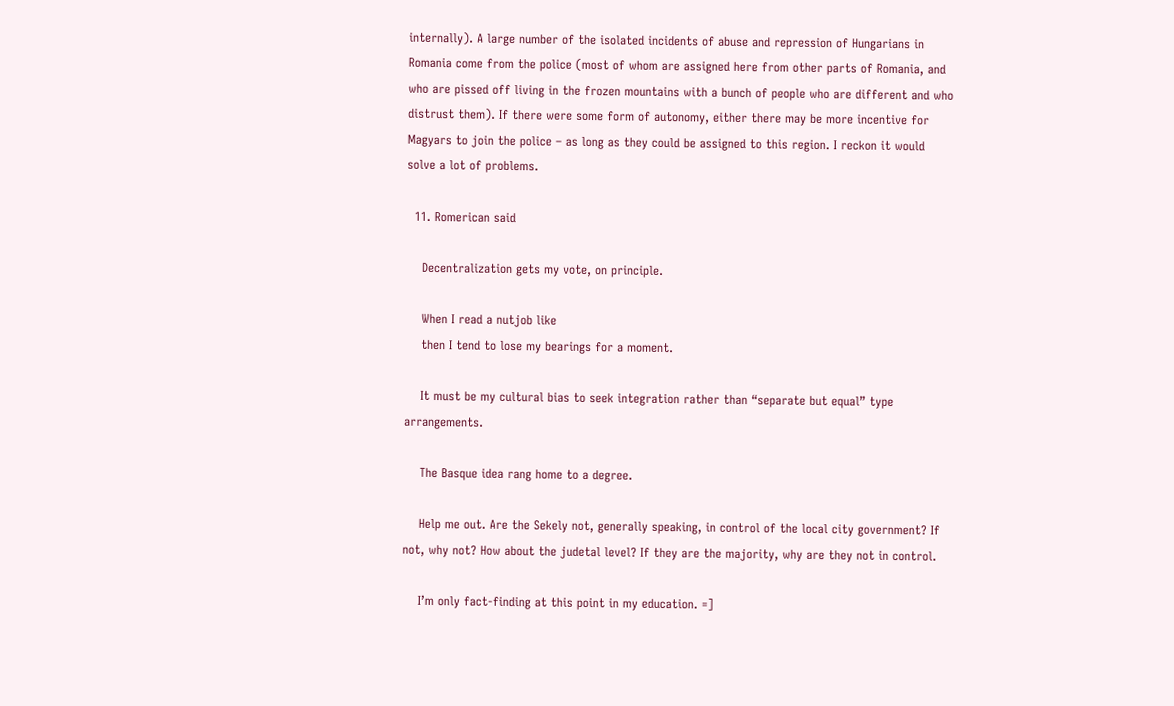internally). A large number of the isolated incidents of abuse and repression of Hungarians in Romania come from the police (most of whom are assigned here from other parts of Romania, and who are pissed off living in the frozen mountains with a bunch of people who are different and who distrust them). If there were some form of autonomy, either there may be more incentive for Magyars to join the police – as long as they could be assigned to this region. I reckon it would solve a lot of problems.

  11. Romerican said

    Decentralization gets my vote, on principle.

    When I read a nutjob like
    then I tend to lose my bearings for a moment.

    It must be my cultural bias to seek integration rather than “separate but equal” type arrangements.

    The Basque idea rang home to a degree.

    Help me out. Are the Sekely not, generally speaking, in control of the local city government? If not, why not? How about the judetal level? If they are the majority, why are they not in control.

    I’m only fact-finding at this point in my education. =]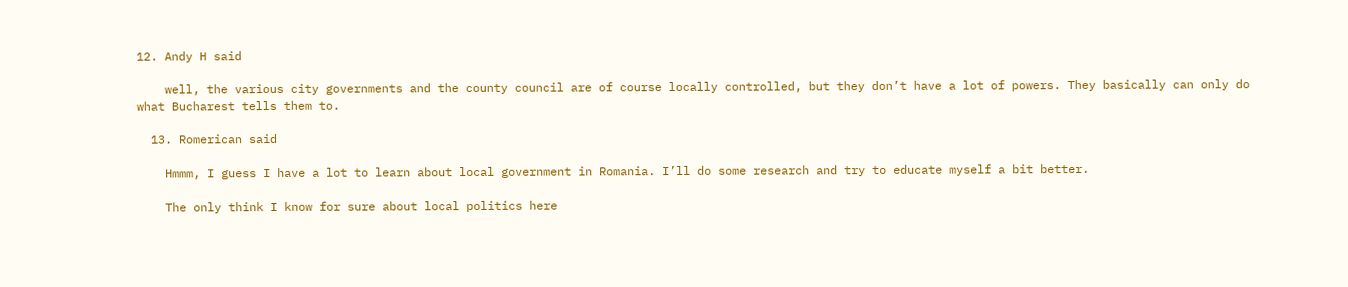12. Andy H said

    well, the various city governments and the county council are of course locally controlled, but they don’t have a lot of powers. They basically can only do what Bucharest tells them to.

  13. Romerican said

    Hmmm, I guess I have a lot to learn about local government in Romania. I’ll do some research and try to educate myself a bit better.

    The only think I know for sure about local politics here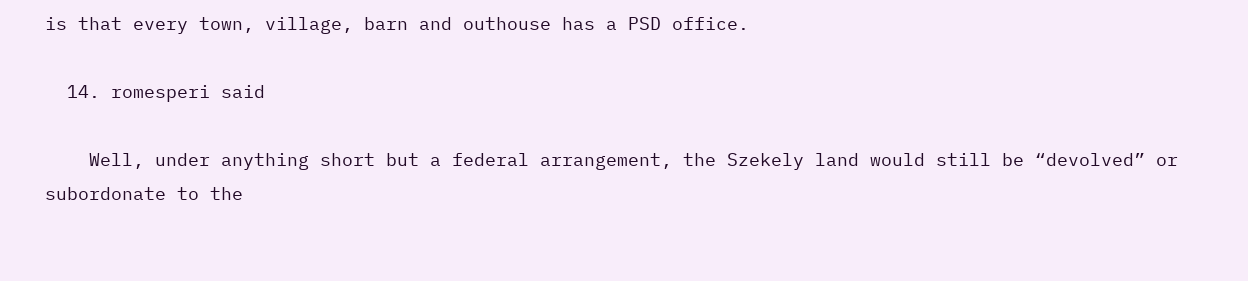is that every town, village, barn and outhouse has a PSD office.

  14. romesperi said

    Well, under anything short but a federal arrangement, the Szekely land would still be “devolved” or subordonate to the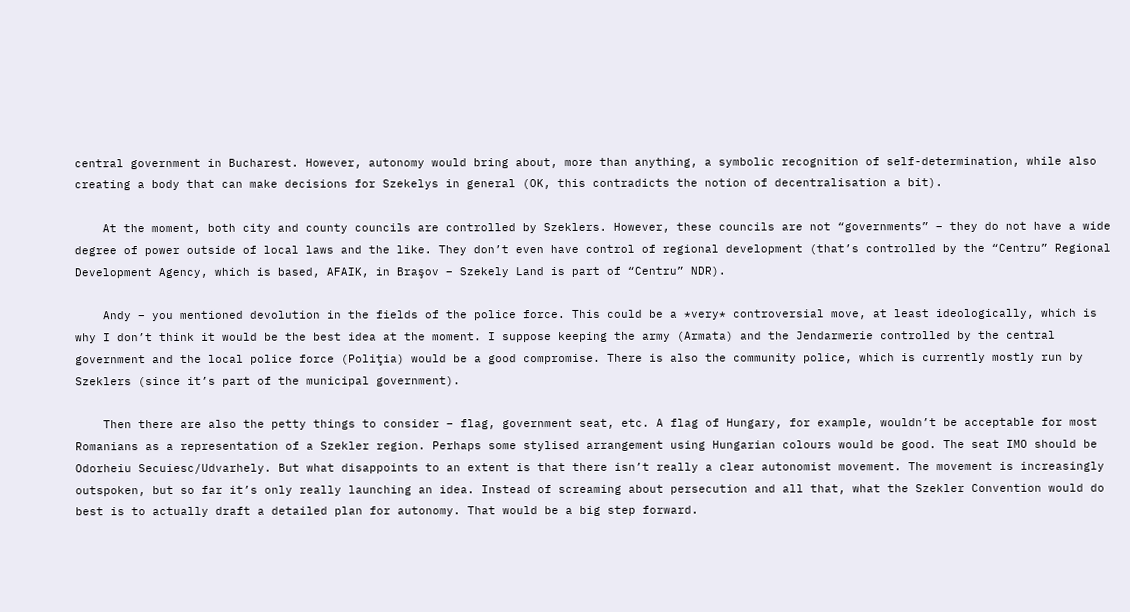central government in Bucharest. However, autonomy would bring about, more than anything, a symbolic recognition of self-determination, while also creating a body that can make decisions for Szekelys in general (OK, this contradicts the notion of decentralisation a bit).

    At the moment, both city and county councils are controlled by Szeklers. However, these councils are not “governments” – they do not have a wide degree of power outside of local laws and the like. They don’t even have control of regional development (that’s controlled by the “Centru” Regional Development Agency, which is based, AFAIK, in Braşov – Szekely Land is part of “Centru” NDR).

    Andy – you mentioned devolution in the fields of the police force. This could be a *very* controversial move, at least ideologically, which is why I don’t think it would be the best idea at the moment. I suppose keeping the army (Armata) and the Jendarmerie controlled by the central government and the local police force (Poliţia) would be a good compromise. There is also the community police, which is currently mostly run by Szeklers (since it’s part of the municipal government).

    Then there are also the petty things to consider – flag, government seat, etc. A flag of Hungary, for example, wouldn’t be acceptable for most Romanians as a representation of a Szekler region. Perhaps some stylised arrangement using Hungarian colours would be good. The seat IMO should be Odorheiu Secuiesc/Udvarhely. But what disappoints to an extent is that there isn’t really a clear autonomist movement. The movement is increasingly outspoken, but so far it’s only really launching an idea. Instead of screaming about persecution and all that, what the Szekler Convention would do best is to actually draft a detailed plan for autonomy. That would be a big step forward.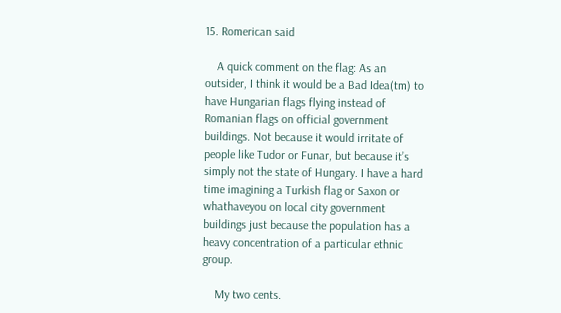15. Romerican said

    A quick comment on the flag: As an outsider, I think it would be a Bad Idea(tm) to have Hungarian flags flying instead of Romanian flags on official government buildings. Not because it would irritate of people like Tudor or Funar, but because it’s simply not the state of Hungary. I have a hard time imagining a Turkish flag or Saxon or whathaveyou on local city government buildings just because the population has a heavy concentration of a particular ethnic group.

    My two cents.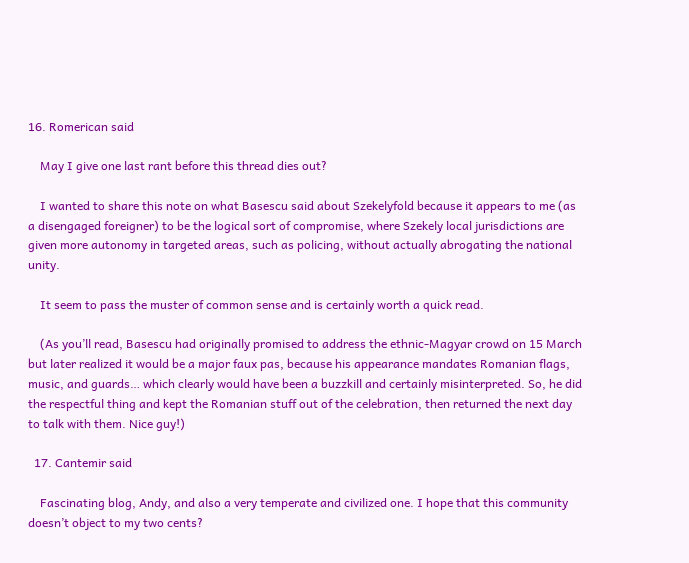16. Romerican said

    May I give one last rant before this thread dies out?

    I wanted to share this note on what Basescu said about Szekelyfold because it appears to me (as a disengaged foreigner) to be the logical sort of compromise, where Szekely local jurisdictions are given more autonomy in targeted areas, such as policing, without actually abrogating the national unity.

    It seem to pass the muster of common sense and is certainly worth a quick read.

    (As you’ll read, Basescu had originally promised to address the ethnic-Magyar crowd on 15 March but later realized it would be a major faux pas, because his appearance mandates Romanian flags, music, and guards… which clearly would have been a buzzkill and certainly misinterpreted. So, he did the respectful thing and kept the Romanian stuff out of the celebration, then returned the next day to talk with them. Nice guy!)

  17. Cantemir said

    Fascinating blog, Andy, and also a very temperate and civilized one. I hope that this community doesn’t object to my two cents?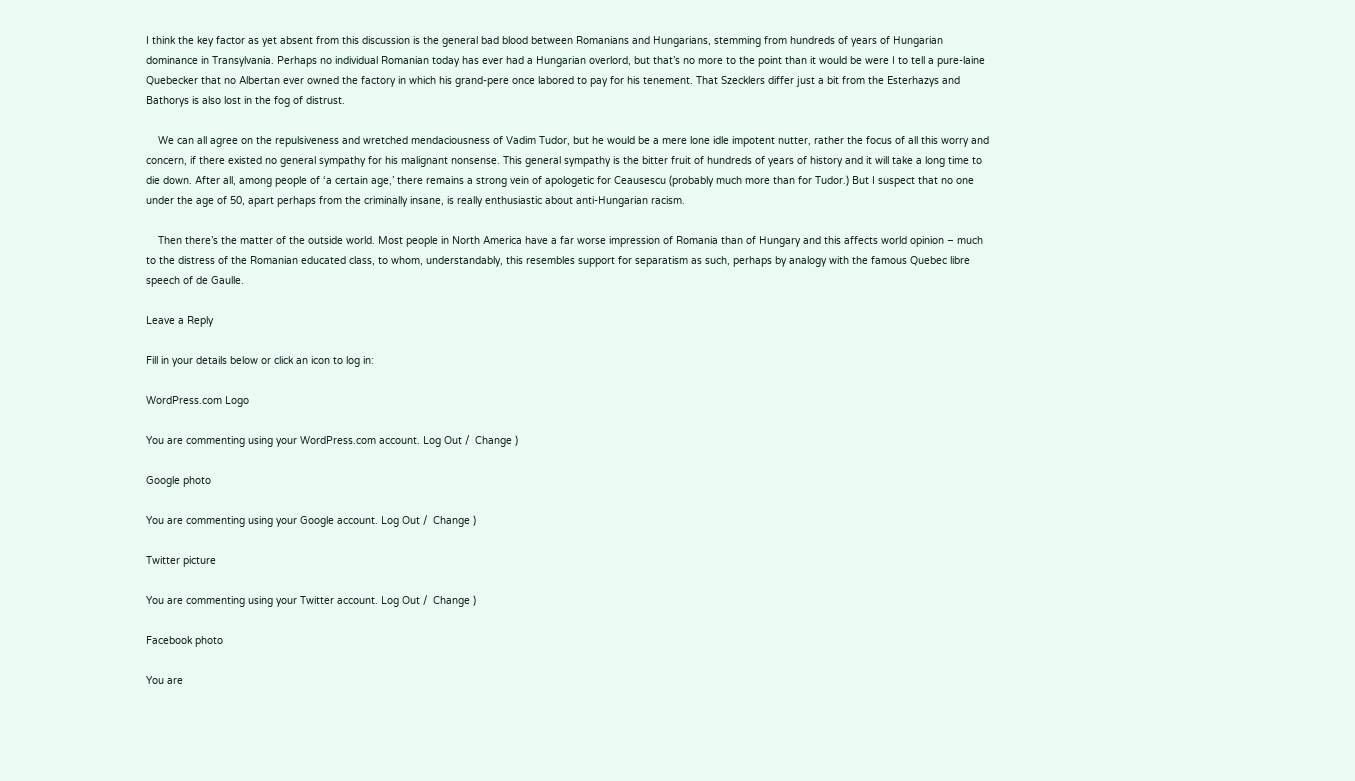I think the key factor as yet absent from this discussion is the general bad blood between Romanians and Hungarians, stemming from hundreds of years of Hungarian dominance in Transylvania. Perhaps no individual Romanian today has ever had a Hungarian overlord, but that’s no more to the point than it would be were I to tell a pure-laine Quebecker that no Albertan ever owned the factory in which his grand-pere once labored to pay for his tenement. That Szecklers differ just a bit from the Esterhazys and Bathorys is also lost in the fog of distrust.

    We can all agree on the repulsiveness and wretched mendaciousness of Vadim Tudor, but he would be a mere lone idle impotent nutter, rather the focus of all this worry and concern, if there existed no general sympathy for his malignant nonsense. This general sympathy is the bitter fruit of hundreds of years of history and it will take a long time to die down. After all, among people of ‘a certain age,’ there remains a strong vein of apologetic for Ceausescu (probably much more than for Tudor.) But I suspect that no one under the age of 50, apart perhaps from the criminally insane, is really enthusiastic about anti-Hungarian racism.

    Then there’s the matter of the outside world. Most people in North America have a far worse impression of Romania than of Hungary and this affects world opinion – much to the distress of the Romanian educated class, to whom, understandably, this resembles support for separatism as such, perhaps by analogy with the famous Quebec libre speech of de Gaulle.

Leave a Reply

Fill in your details below or click an icon to log in:

WordPress.com Logo

You are commenting using your WordPress.com account. Log Out /  Change )

Google photo

You are commenting using your Google account. Log Out /  Change )

Twitter picture

You are commenting using your Twitter account. Log Out /  Change )

Facebook photo

You are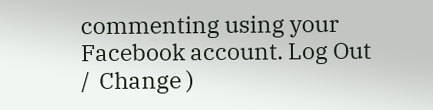commenting using your Facebook account. Log Out /  Change )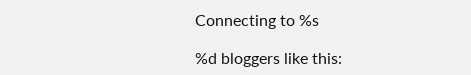Connecting to %s

%d bloggers like this: